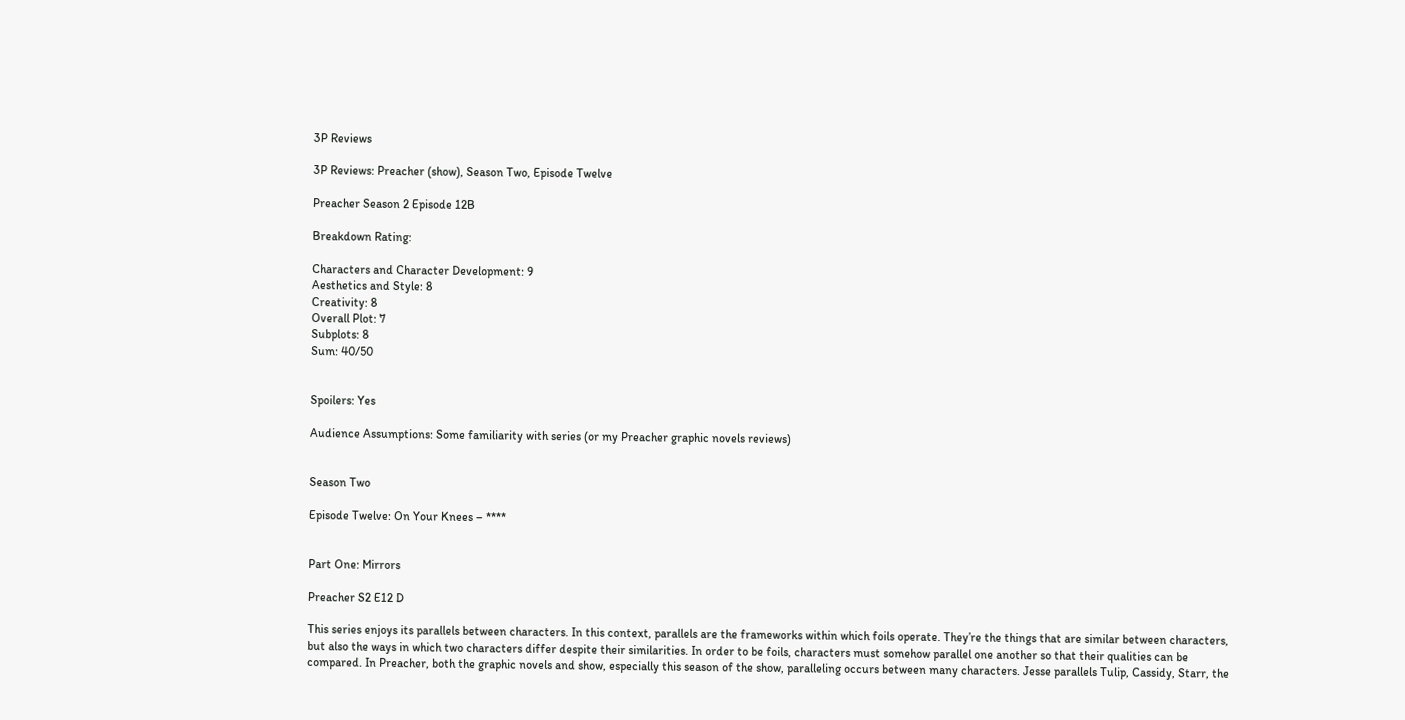3P Reviews

3P Reviews: Preacher (show), Season Two, Episode Twelve

Preacher Season 2 Episode 12B

Breakdown Rating:

Characters and Character Development: 9
Aesthetics and Style: 8
Creativity: 8
Overall Plot: 7
Subplots: 8
Sum: 40/50


Spoilers: Yes

Audience Assumptions: Some familiarity with series (or my Preacher graphic novels reviews)


Season Two

Episode Twelve: On Your Knees – ****


Part One: Mirrors

Preacher S2 E12 D

This series enjoys its parallels between characters. In this context, parallels are the frameworks within which foils operate. They’re the things that are similar between characters, but also the ways in which two characters differ despite their similarities. In order to be foils, characters must somehow parallel one another so that their qualities can be compared. In Preacher, both the graphic novels and show, especially this season of the show, paralleling occurs between many characters. Jesse parallels Tulip, Cassidy, Starr, the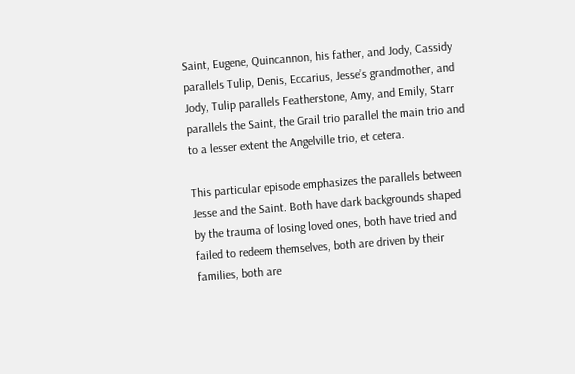Saint, Eugene, Quincannon, his father, and Jody, Cassidy parallels Tulip, Denis, Eccarius, Jesse’s grandmother, and Jody, Tulip parallels Featherstone, Amy, and Emily, Starr parallels the Saint, the Grail trio parallel the main trio and to a lesser extent the Angelville trio, et cetera.

This particular episode emphasizes the parallels between Jesse and the Saint. Both have dark backgrounds shaped by the trauma of losing loved ones, both have tried and failed to redeem themselves, both are driven by their families, both are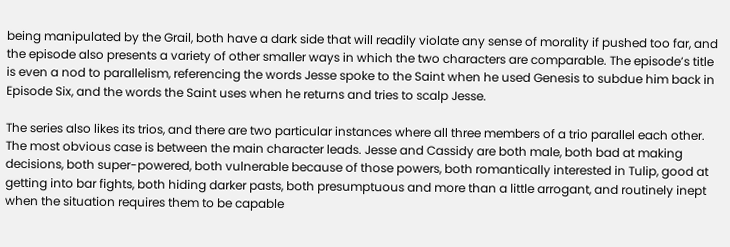being manipulated by the Grail, both have a dark side that will readily violate any sense of morality if pushed too far, and the episode also presents a variety of other smaller ways in which the two characters are comparable. The episode’s title is even a nod to parallelism, referencing the words Jesse spoke to the Saint when he used Genesis to subdue him back in Episode Six, and the words the Saint uses when he returns and tries to scalp Jesse.

The series also likes its trios, and there are two particular instances where all three members of a trio parallel each other. The most obvious case is between the main character leads. Jesse and Cassidy are both male, both bad at making decisions, both super-powered, both vulnerable because of those powers, both romantically interested in Tulip, good at getting into bar fights, both hiding darker pasts, both presumptuous and more than a little arrogant, and routinely inept when the situation requires them to be capable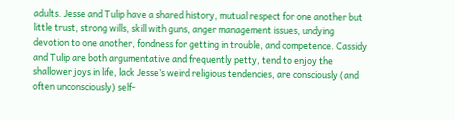adults. Jesse and Tulip have a shared history, mutual respect for one another but little trust, strong wills, skill with guns, anger management issues, undying devotion to one another, fondness for getting in trouble, and competence. Cassidy and Tulip are both argumentative and frequently petty, tend to enjoy the shallower joys in life, lack Jesse’s weird religious tendencies, are consciously (and often unconsciously) self-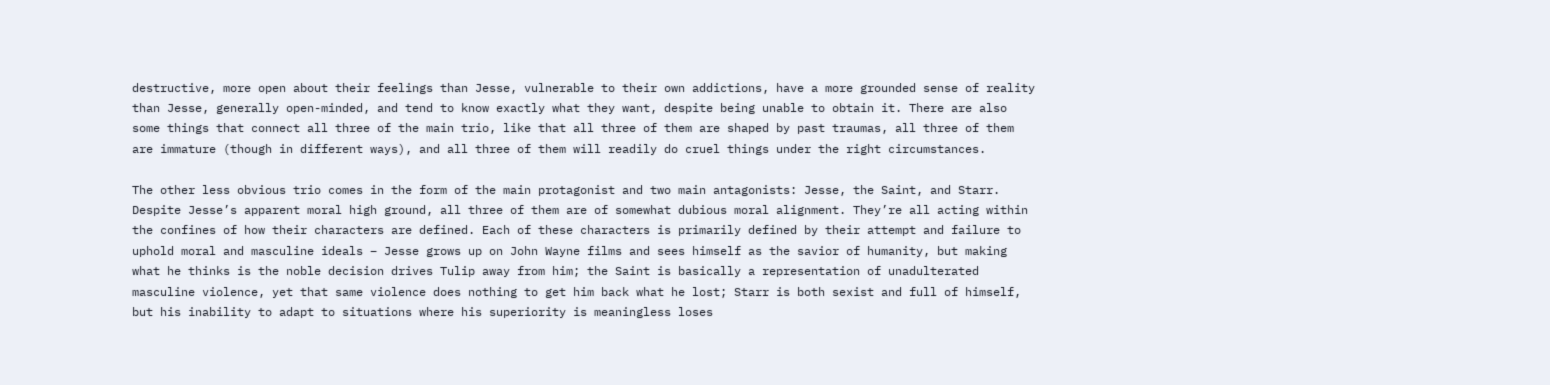destructive, more open about their feelings than Jesse, vulnerable to their own addictions, have a more grounded sense of reality than Jesse, generally open-minded, and tend to know exactly what they want, despite being unable to obtain it. There are also some things that connect all three of the main trio, like that all three of them are shaped by past traumas, all three of them are immature (though in different ways), and all three of them will readily do cruel things under the right circumstances.

The other less obvious trio comes in the form of the main protagonist and two main antagonists: Jesse, the Saint, and Starr. Despite Jesse’s apparent moral high ground, all three of them are of somewhat dubious moral alignment. They’re all acting within the confines of how their characters are defined. Each of these characters is primarily defined by their attempt and failure to uphold moral and masculine ideals – Jesse grows up on John Wayne films and sees himself as the savior of humanity, but making what he thinks is the noble decision drives Tulip away from him; the Saint is basically a representation of unadulterated masculine violence, yet that same violence does nothing to get him back what he lost; Starr is both sexist and full of himself, but his inability to adapt to situations where his superiority is meaningless loses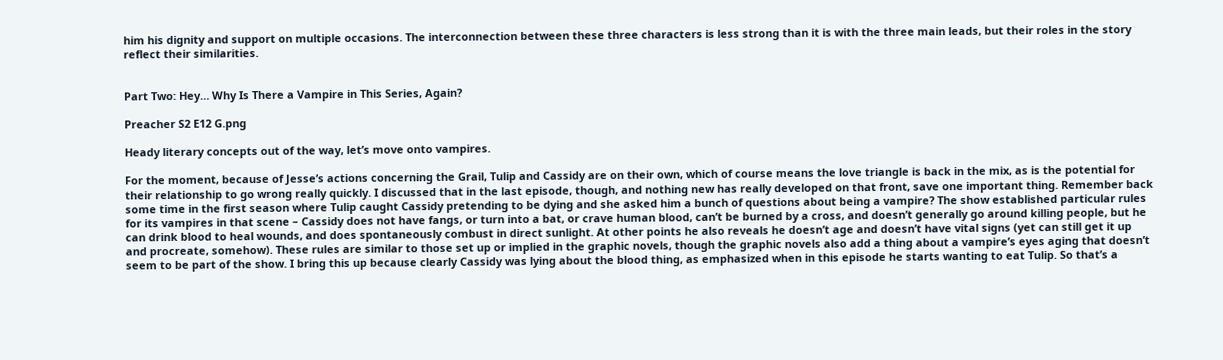him his dignity and support on multiple occasions. The interconnection between these three characters is less strong than it is with the three main leads, but their roles in the story reflect their similarities.


Part Two: Hey… Why Is There a Vampire in This Series, Again?

Preacher S2 E12 G.png

Heady literary concepts out of the way, let’s move onto vampires.

For the moment, because of Jesse’s actions concerning the Grail, Tulip and Cassidy are on their own, which of course means the love triangle is back in the mix, as is the potential for their relationship to go wrong really quickly. I discussed that in the last episode, though, and nothing new has really developed on that front, save one important thing. Remember back some time in the first season where Tulip caught Cassidy pretending to be dying and she asked him a bunch of questions about being a vampire? The show established particular rules for its vampires in that scene – Cassidy does not have fangs, or turn into a bat, or crave human blood, can’t be burned by a cross, and doesn’t generally go around killing people, but he can drink blood to heal wounds, and does spontaneously combust in direct sunlight. At other points he also reveals he doesn’t age and doesn’t have vital signs (yet can still get it up and procreate, somehow). These rules are similar to those set up or implied in the graphic novels, though the graphic novels also add a thing about a vampire’s eyes aging that doesn’t seem to be part of the show. I bring this up because clearly Cassidy was lying about the blood thing, as emphasized when in this episode he starts wanting to eat Tulip. So that’s a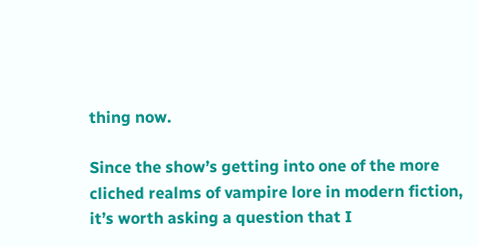thing now.

Since the show’s getting into one of the more cliched realms of vampire lore in modern fiction, it’s worth asking a question that I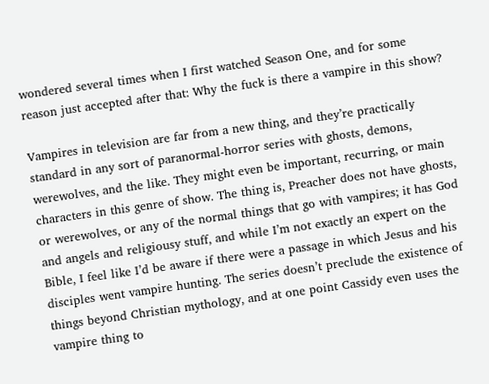wondered several times when I first watched Season One, and for some reason just accepted after that: Why the fuck is there a vampire in this show?

Vampires in television are far from a new thing, and they’re practically standard in any sort of paranormal-horror series with ghosts, demons, werewolves, and the like. They might even be important, recurring, or main characters in this genre of show. The thing is, Preacher does not have ghosts, or werewolves, or any of the normal things that go with vampires; it has God and angels and religiousy stuff, and while I’m not exactly an expert on the Bible, I feel like I’d be aware if there were a passage in which Jesus and his disciples went vampire hunting. The series doesn’t preclude the existence of things beyond Christian mythology, and at one point Cassidy even uses the vampire thing to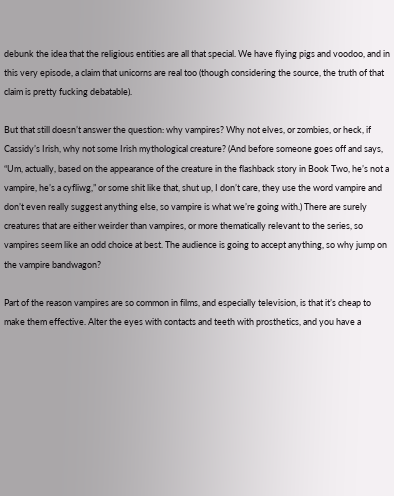debunk the idea that the religious entities are all that special. We have flying pigs and voodoo, and in this very episode, a claim that unicorns are real too (though considering the source, the truth of that claim is pretty fucking debatable).

But that still doesn’t answer the question: why vampires? Why not elves, or zombies, or heck, if Cassidy’s Irish, why not some Irish mythological creature? (And before someone goes off and says, “Um, actually, based on the appearance of the creature in the flashback story in Book Two, he’s not a vampire, he’s a cyfliwg,” or some shit like that, shut up, I don’t care, they use the word vampire and don’t even really suggest anything else, so vampire is what we’re going with.) There are surely creatures that are either weirder than vampires, or more thematically relevant to the series, so vampires seem like an odd choice at best. The audience is going to accept anything, so why jump on the vampire bandwagon?

Part of the reason vampires are so common in films, and especially television, is that it’s cheap to make them effective. Alter the eyes with contacts and teeth with prosthetics, and you have a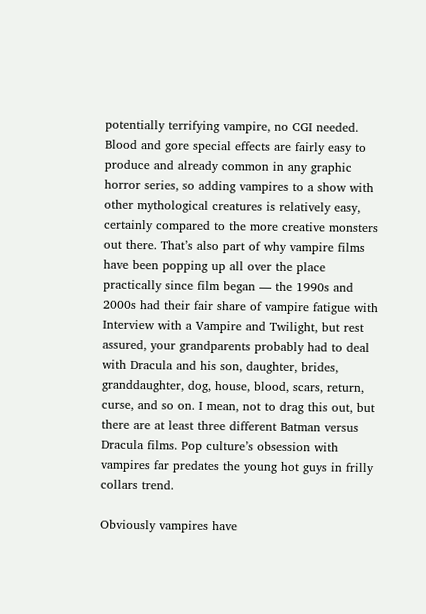potentially terrifying vampire, no CGI needed. Blood and gore special effects are fairly easy to produce and already common in any graphic horror series, so adding vampires to a show with other mythological creatures is relatively easy, certainly compared to the more creative monsters out there. That’s also part of why vampire films have been popping up all over the place practically since film began — the 1990s and 2000s had their fair share of vampire fatigue with Interview with a Vampire and Twilight, but rest assured, your grandparents probably had to deal with Dracula and his son, daughter, brides, granddaughter, dog, house, blood, scars, return, curse, and so on. I mean, not to drag this out, but there are at least three different Batman versus Dracula films. Pop culture’s obsession with vampires far predates the young hot guys in frilly collars trend.

Obviously vampires have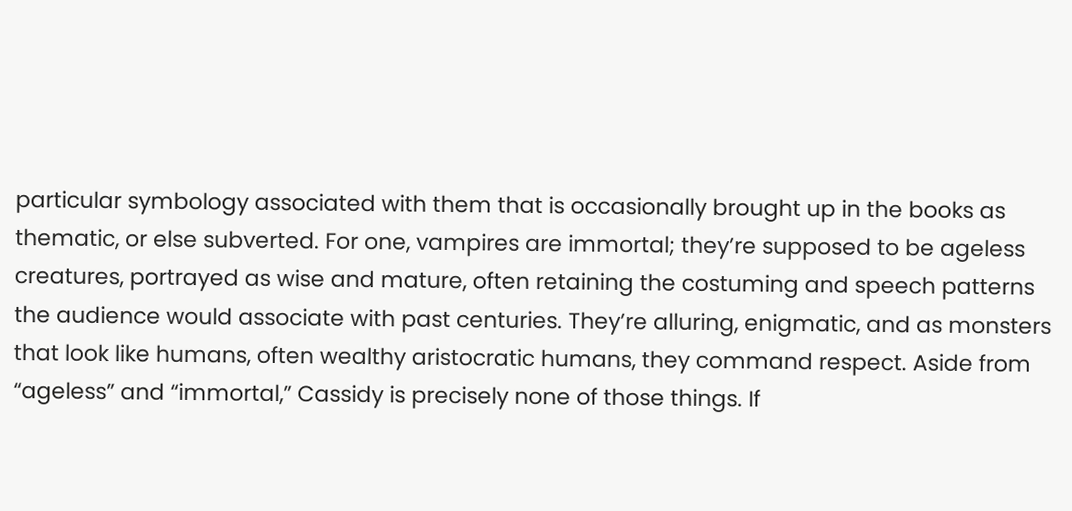particular symbology associated with them that is occasionally brought up in the books as thematic, or else subverted. For one, vampires are immortal; they’re supposed to be ageless creatures, portrayed as wise and mature, often retaining the costuming and speech patterns the audience would associate with past centuries. They’re alluring, enigmatic, and as monsters that look like humans, often wealthy aristocratic humans, they command respect. Aside from “ageless” and “immortal,” Cassidy is precisely none of those things. If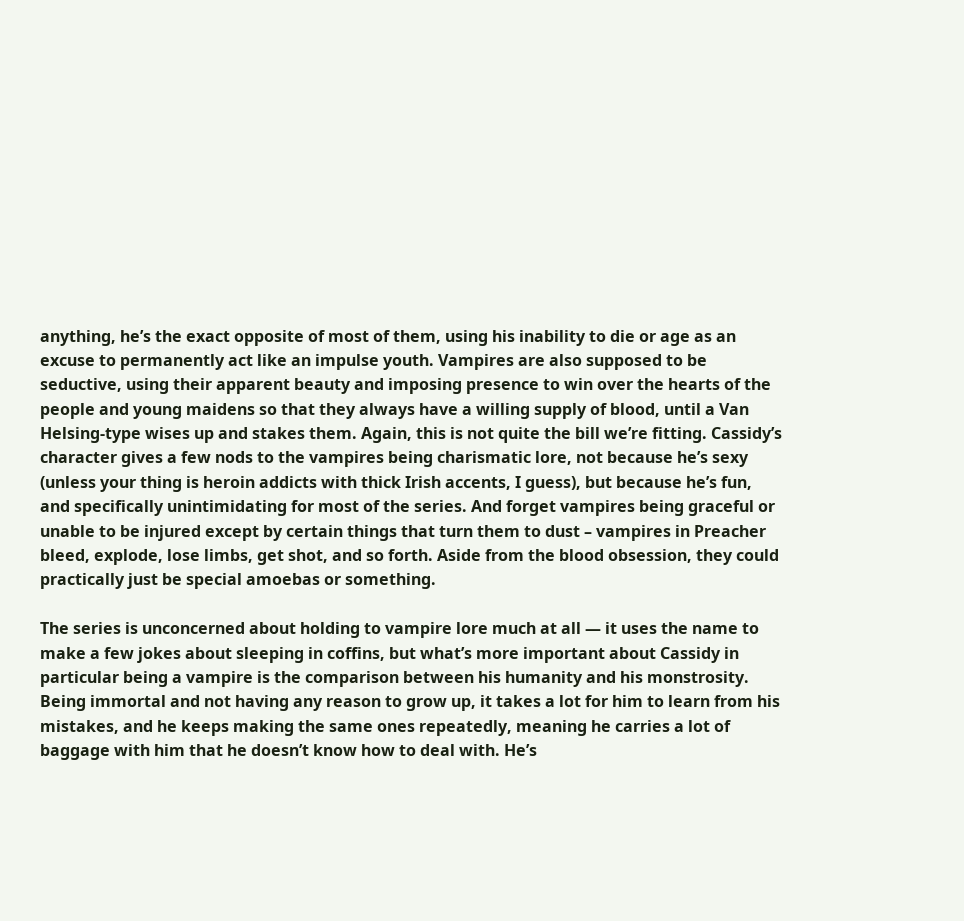anything, he’s the exact opposite of most of them, using his inability to die or age as an excuse to permanently act like an impulse youth. Vampires are also supposed to be seductive, using their apparent beauty and imposing presence to win over the hearts of the people and young maidens so that they always have a willing supply of blood, until a Van Helsing-type wises up and stakes them. Again, this is not quite the bill we’re fitting. Cassidy’s character gives a few nods to the vampires being charismatic lore, not because he’s sexy (unless your thing is heroin addicts with thick Irish accents, I guess), but because he’s fun, and specifically unintimidating for most of the series. And forget vampires being graceful or unable to be injured except by certain things that turn them to dust – vampires in Preacher bleed, explode, lose limbs, get shot, and so forth. Aside from the blood obsession, they could practically just be special amoebas or something.

The series is unconcerned about holding to vampire lore much at all — it uses the name to make a few jokes about sleeping in coffins, but what’s more important about Cassidy in particular being a vampire is the comparison between his humanity and his monstrosity. Being immortal and not having any reason to grow up, it takes a lot for him to learn from his mistakes, and he keeps making the same ones repeatedly, meaning he carries a lot of baggage with him that he doesn’t know how to deal with. He’s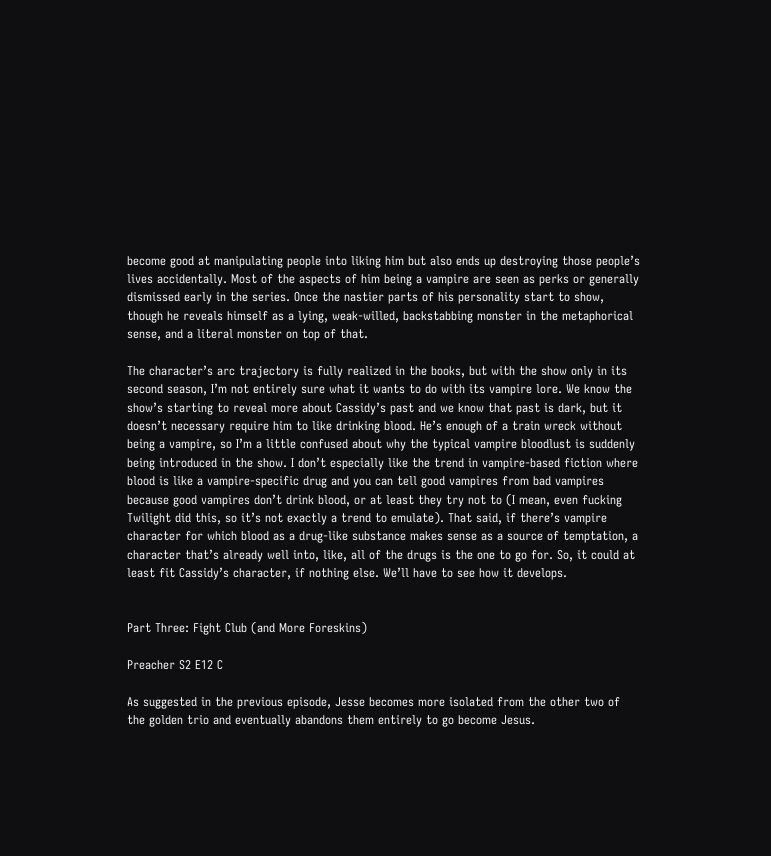become good at manipulating people into liking him but also ends up destroying those people’s lives accidentally. Most of the aspects of him being a vampire are seen as perks or generally dismissed early in the series. Once the nastier parts of his personality start to show, though he reveals himself as a lying, weak-willed, backstabbing monster in the metaphorical sense, and a literal monster on top of that.

The character’s arc trajectory is fully realized in the books, but with the show only in its second season, I’m not entirely sure what it wants to do with its vampire lore. We know the show’s starting to reveal more about Cassidy’s past and we know that past is dark, but it doesn’t necessary require him to like drinking blood. He’s enough of a train wreck without being a vampire, so I’m a little confused about why the typical vampire bloodlust is suddenly being introduced in the show. I don’t especially like the trend in vampire-based fiction where blood is like a vampire-specific drug and you can tell good vampires from bad vampires because good vampires don’t drink blood, or at least they try not to (I mean, even fucking Twilight did this, so it’s not exactly a trend to emulate). That said, if there’s vampire character for which blood as a drug-like substance makes sense as a source of temptation, a character that’s already well into, like, all of the drugs is the one to go for. So, it could at least fit Cassidy’s character, if nothing else. We’ll have to see how it develops.


Part Three: Fight Club (and More Foreskins)

Preacher S2 E12 C

As suggested in the previous episode, Jesse becomes more isolated from the other two of the golden trio and eventually abandons them entirely to go become Jesus.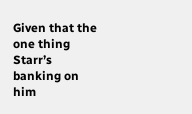Given that the one thing Starr’s banking on him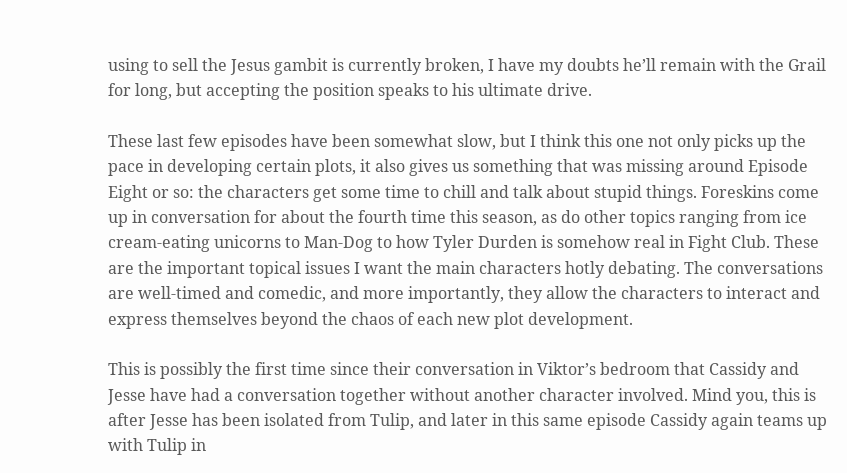using to sell the Jesus gambit is currently broken, I have my doubts he’ll remain with the Grail for long, but accepting the position speaks to his ultimate drive.

These last few episodes have been somewhat slow, but I think this one not only picks up the pace in developing certain plots, it also gives us something that was missing around Episode Eight or so: the characters get some time to chill and talk about stupid things. Foreskins come up in conversation for about the fourth time this season, as do other topics ranging from ice cream-eating unicorns to Man-Dog to how Tyler Durden is somehow real in Fight Club. These are the important topical issues I want the main characters hotly debating. The conversations are well-timed and comedic, and more importantly, they allow the characters to interact and express themselves beyond the chaos of each new plot development.

This is possibly the first time since their conversation in Viktor’s bedroom that Cassidy and Jesse have had a conversation together without another character involved. Mind you, this is after Jesse has been isolated from Tulip, and later in this same episode Cassidy again teams up with Tulip in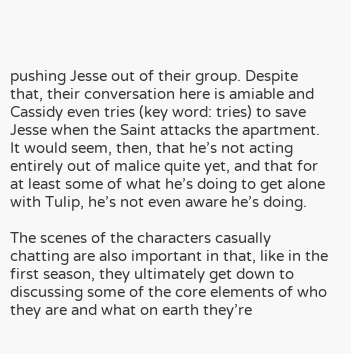pushing Jesse out of their group. Despite that, their conversation here is amiable and Cassidy even tries (key word: tries) to save Jesse when the Saint attacks the apartment. It would seem, then, that he’s not acting entirely out of malice quite yet, and that for at least some of what he’s doing to get alone with Tulip, he’s not even aware he’s doing.

The scenes of the characters casually chatting are also important in that, like in the first season, they ultimately get down to discussing some of the core elements of who they are and what on earth they’re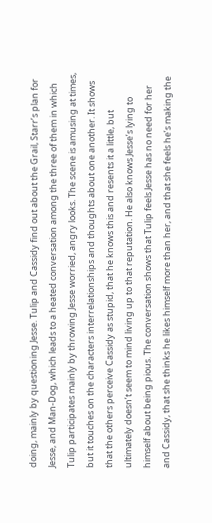doing, mainly by questioning Jesse. Tulip and Cassidy find out about the Grail, Starr’s plan for Jesse, and Man-Dog, which leads to a heated conversation among the three of them in which Tulip participates mainly by throwing Jesse worried, angry looks. The scene is amusing at times, but it touches on the characters interrelationships and thoughts about one another. It shows that the others perceive Cassidy as stupid, that he knows this and resents it a little, but ultimately doesn’t seem to mind living up to that reputation. He also knows Jesse’s lying to himself about being pious. The conversation shows that Tulip feels Jesse has no need for her and Cassidy, that she thinks he likes himself more than her, and that she feels he’s making the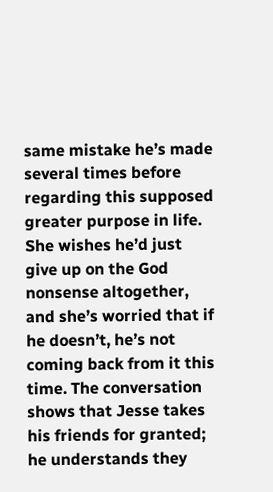same mistake he’s made several times before regarding this supposed greater purpose in life. She wishes he’d just give up on the God nonsense altogether, and she’s worried that if he doesn’t, he’s not coming back from it this time. The conversation shows that Jesse takes his friends for granted; he understands they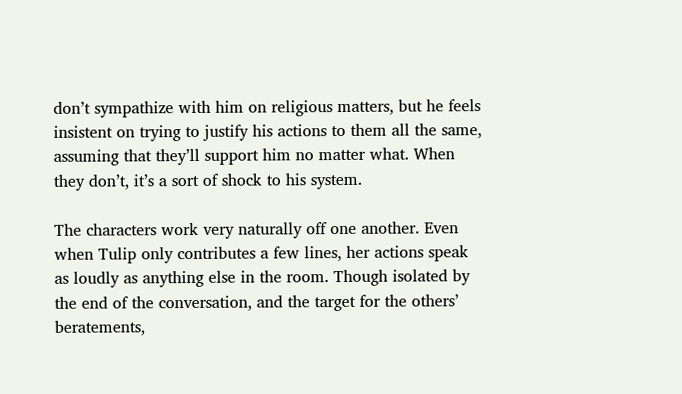don’t sympathize with him on religious matters, but he feels insistent on trying to justify his actions to them all the same, assuming that they’ll support him no matter what. When they don’t, it’s a sort of shock to his system.

The characters work very naturally off one another. Even when Tulip only contributes a few lines, her actions speak as loudly as anything else in the room. Though isolated by the end of the conversation, and the target for the others’ beratements,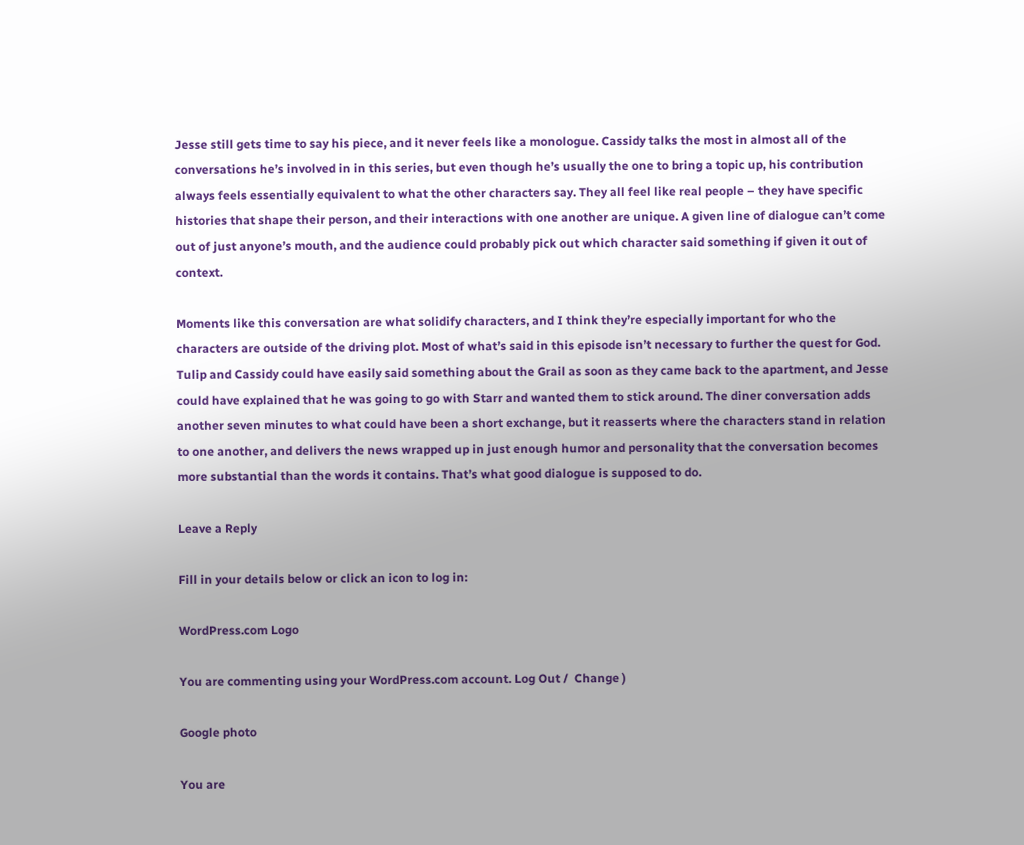Jesse still gets time to say his piece, and it never feels like a monologue. Cassidy talks the most in almost all of the conversations he’s involved in in this series, but even though he’s usually the one to bring a topic up, his contribution always feels essentially equivalent to what the other characters say. They all feel like real people – they have specific histories that shape their person, and their interactions with one another are unique. A given line of dialogue can’t come out of just anyone’s mouth, and the audience could probably pick out which character said something if given it out of context.

Moments like this conversation are what solidify characters, and I think they’re especially important for who the characters are outside of the driving plot. Most of what’s said in this episode isn’t necessary to further the quest for God. Tulip and Cassidy could have easily said something about the Grail as soon as they came back to the apartment, and Jesse could have explained that he was going to go with Starr and wanted them to stick around. The diner conversation adds another seven minutes to what could have been a short exchange, but it reasserts where the characters stand in relation to one another, and delivers the news wrapped up in just enough humor and personality that the conversation becomes more substantial than the words it contains. That’s what good dialogue is supposed to do.

Leave a Reply

Fill in your details below or click an icon to log in:

WordPress.com Logo

You are commenting using your WordPress.com account. Log Out /  Change )

Google photo

You are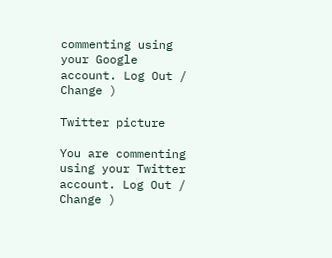commenting using your Google account. Log Out /  Change )

Twitter picture

You are commenting using your Twitter account. Log Out /  Change )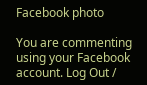Facebook photo

You are commenting using your Facebook account. Log Out /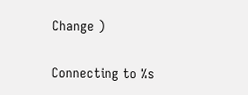Change )

Connecting to %s